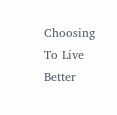Choosing To Live Better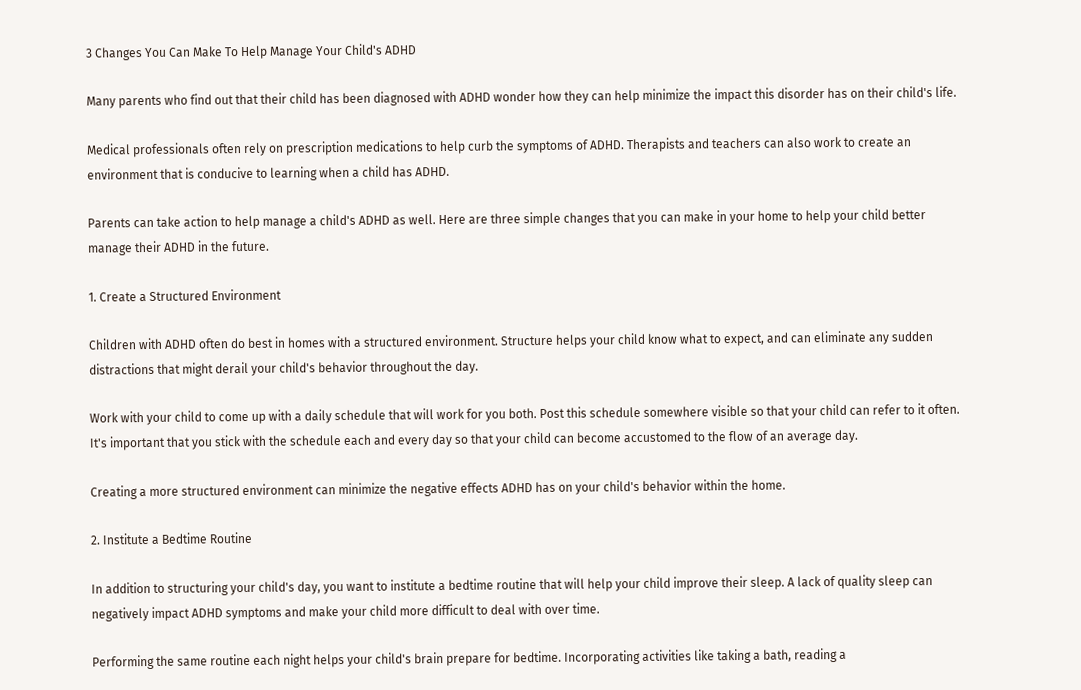3 Changes You Can Make To Help Manage Your Child's ADHD

Many parents who find out that their child has been diagnosed with ADHD wonder how they can help minimize the impact this disorder has on their child's life.

Medical professionals often rely on prescription medications to help curb the symptoms of ADHD. Therapists and teachers can also work to create an environment that is conducive to learning when a child has ADHD.

Parents can take action to help manage a child's ADHD as well. Here are three simple changes that you can make in your home to help your child better manage their ADHD in the future.

1. Create a Structured Environment

Children with ADHD often do best in homes with a structured environment. Structure helps your child know what to expect, and can eliminate any sudden distractions that might derail your child's behavior throughout the day.

Work with your child to come up with a daily schedule that will work for you both. Post this schedule somewhere visible so that your child can refer to it often. It's important that you stick with the schedule each and every day so that your child can become accustomed to the flow of an average day.

Creating a more structured environment can minimize the negative effects ADHD has on your child's behavior within the home.

2. Institute a Bedtime Routine

In addition to structuring your child's day, you want to institute a bedtime routine that will help your child improve their sleep. A lack of quality sleep can negatively impact ADHD symptoms and make your child more difficult to deal with over time.

Performing the same routine each night helps your child's brain prepare for bedtime. Incorporating activities like taking a bath, reading a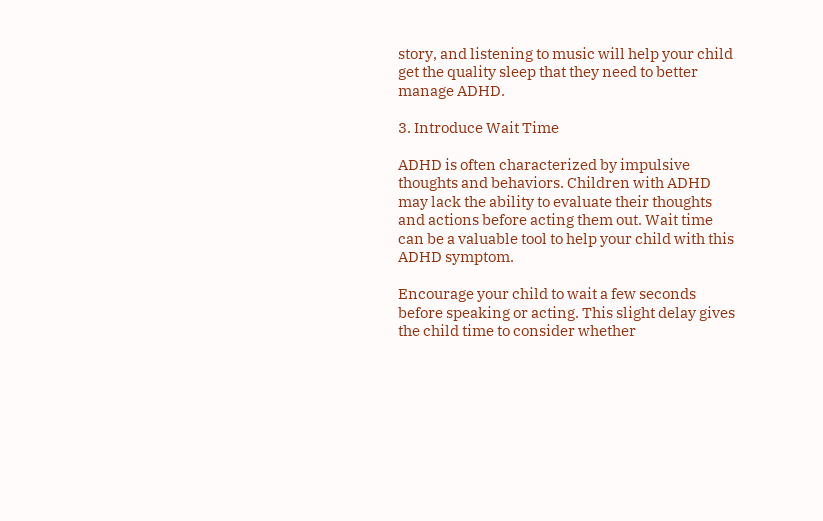story, and listening to music will help your child get the quality sleep that they need to better manage ADHD.

3. Introduce Wait Time

ADHD is often characterized by impulsive thoughts and behaviors. Children with ADHD may lack the ability to evaluate their thoughts and actions before acting them out. Wait time can be a valuable tool to help your child with this ADHD symptom.

Encourage your child to wait a few seconds before speaking or acting. This slight delay gives the child time to consider whether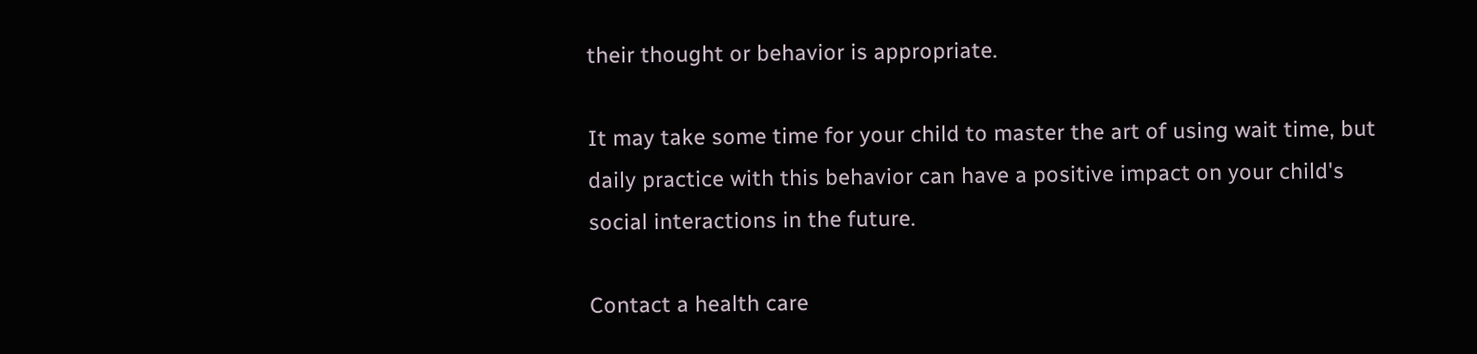their thought or behavior is appropriate.

It may take some time for your child to master the art of using wait time, but daily practice with this behavior can have a positive impact on your child's social interactions in the future.

Contact a health care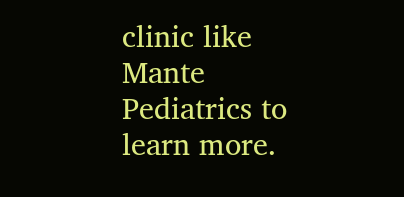clinic like Mante Pediatrics to learn more.